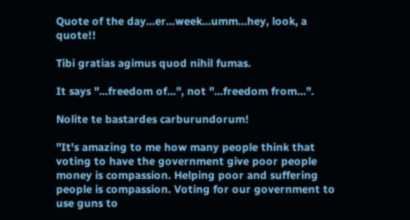Quote of the day...er...week...umm...hey, look, a quote!!

Tibi gratias agimus quod nihil fumas.

It says "...freedom of...", not "...freedom from...".

Nolite te bastardes carburundorum!

"It's amazing to me how many people think that voting to have the government give poor people money is compassion. Helping poor and suffering people is compassion. Voting for our government to use guns to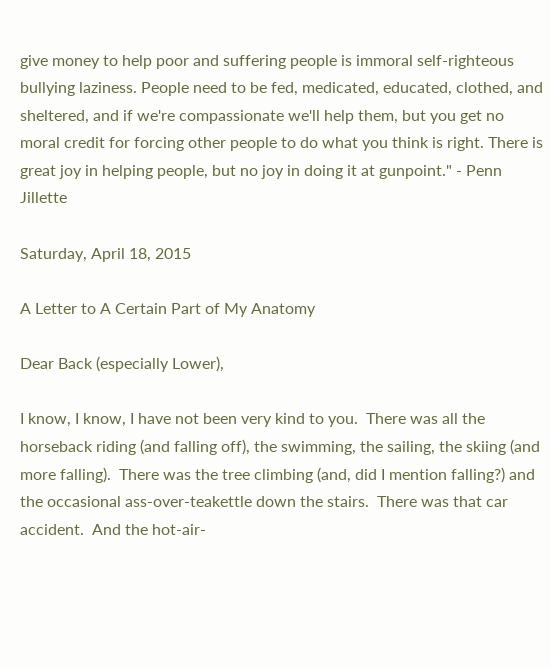give money to help poor and suffering people is immoral self-righteous bullying laziness. People need to be fed, medicated, educated, clothed, and sheltered, and if we're compassionate we'll help them, but you get no moral credit for forcing other people to do what you think is right. There is great joy in helping people, but no joy in doing it at gunpoint." - Penn Jillette

Saturday, April 18, 2015

A Letter to A Certain Part of My Anatomy

Dear Back (especially Lower),

I know, I know, I have not been very kind to you.  There was all the horseback riding (and falling off), the swimming, the sailing, the skiing (and more falling).  There was the tree climbing (and, did I mention falling?) and the occasional ass-over-teakettle down the stairs.  There was that car accident.  And the hot-air-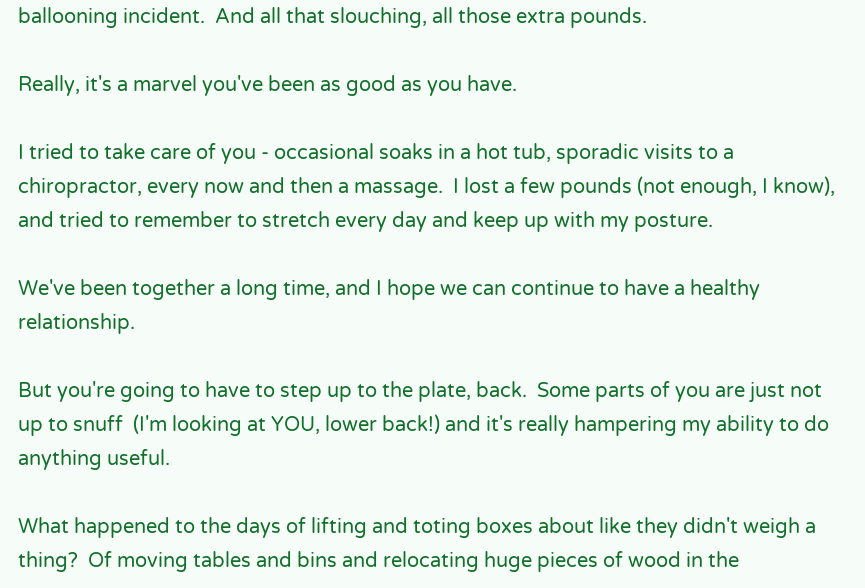ballooning incident.  And all that slouching, all those extra pounds.

Really, it's a marvel you've been as good as you have.

I tried to take care of you - occasional soaks in a hot tub, sporadic visits to a chiropractor, every now and then a massage.  I lost a few pounds (not enough, I know), and tried to remember to stretch every day and keep up with my posture.

We've been together a long time, and I hope we can continue to have a healthy relationship.

But you're going to have to step up to the plate, back.  Some parts of you are just not up to snuff  (I'm looking at YOU, lower back!) and it's really hampering my ability to do anything useful.

What happened to the days of lifting and toting boxes about like they didn't weigh a thing?  Of moving tables and bins and relocating huge pieces of wood in the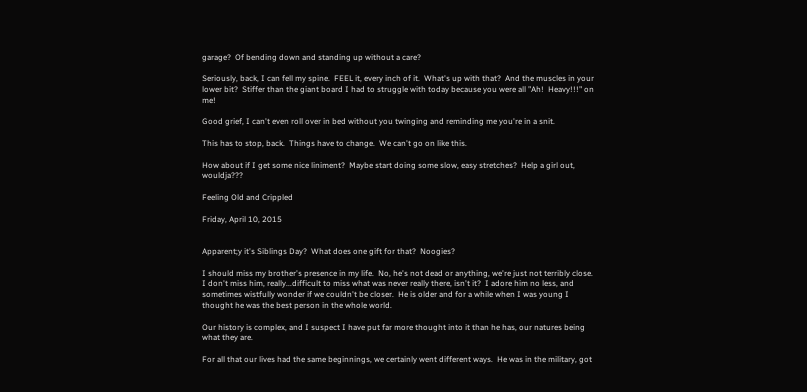garage?  Of bending down and standing up without a care?

Seriously, back, I can fell my spine.  FEEL it, every inch of it.  What's up with that?  And the muscles in your lower bit?  Stiffer than the giant board I had to struggle with today because you were all "Ah!  Heavy!!!" on me!

Good grief, I can't even roll over in bed without you twinging and reminding me you're in a snit.

This has to stop, back.  Things have to change.  We can't go on like this.

How about if I get some nice liniment?  Maybe start doing some slow, easy stretches?  Help a girl out, wouldja???

Feeling Old and Crippled

Friday, April 10, 2015


Apparent;y it's Siblings Day?  What does one gift for that?  Noogies?

I should miss my brother's presence in my life.  No, he's not dead or anything, we're just not terribly close.  I don't miss him, really...difficult to miss what was never really there, isn't it?  I adore him no less, and sometimes wistfully wonder if we couldn't be closer.  He is older and for a while when I was young I thought he was the best person in the whole world.

Our history is complex, and I suspect I have put far more thought into it than he has, our natures being what they are.

For all that our lives had the same beginnings, we certainly went different ways.  He was in the military, got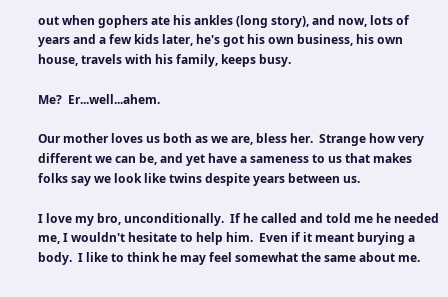out when gophers ate his ankles (long story), and now, lots of years and a few kids later, he's got his own business, his own house, travels with his family, keeps busy.

Me?  Er...well...ahem.

Our mother loves us both as we are, bless her.  Strange how very different we can be, and yet have a sameness to us that makes folks say we look like twins despite years between us.

I love my bro, unconditionally.  If he called and told me he needed me, I wouldn't hesitate to help him.  Even if it meant burying a body.  I like to think he may feel somewhat the same about me.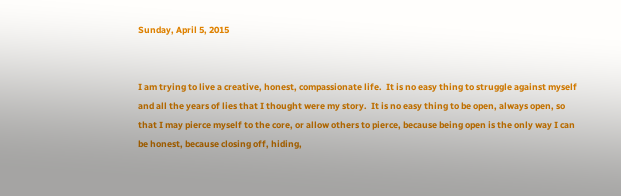Sunday, April 5, 2015


I am trying to live a creative, honest, compassionate life.  It is no easy thing to struggle against myself and all the years of lies that I thought were my story.  It is no easy thing to be open, always open, so that I may pierce myself to the core, or allow others to pierce, because being open is the only way I can be honest, because closing off, hiding,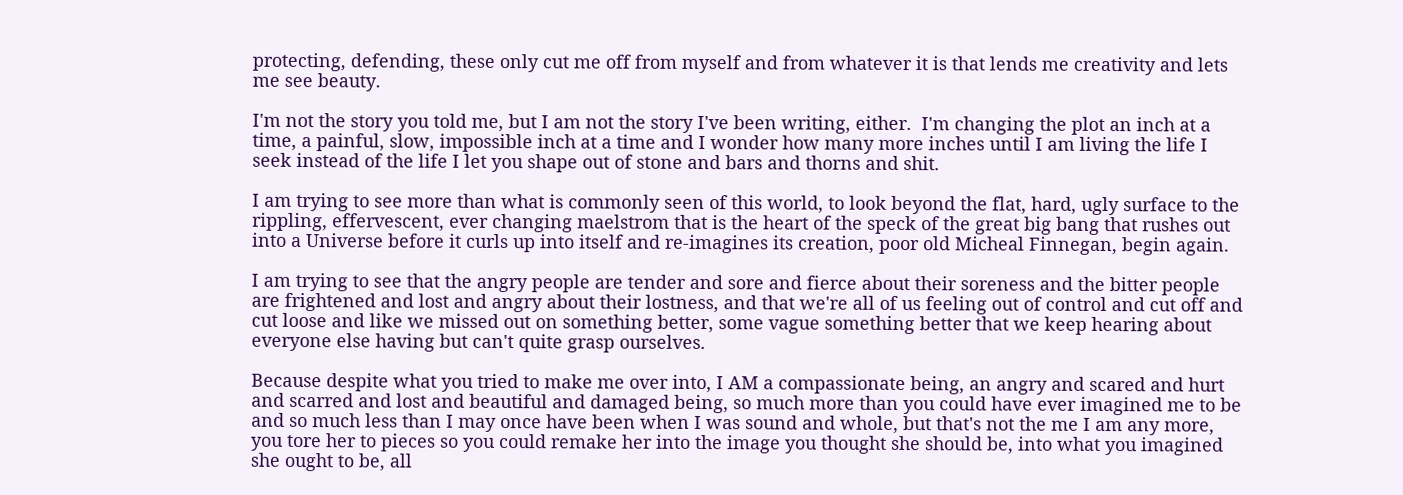protecting, defending, these only cut me off from myself and from whatever it is that lends me creativity and lets me see beauty.

I'm not the story you told me, but I am not the story I've been writing, either.  I'm changing the plot an inch at a time, a painful, slow, impossible inch at a time and I wonder how many more inches until I am living the life I seek instead of the life I let you shape out of stone and bars and thorns and shit.

I am trying to see more than what is commonly seen of this world, to look beyond the flat, hard, ugly surface to the rippling, effervescent, ever changing maelstrom that is the heart of the speck of the great big bang that rushes out into a Universe before it curls up into itself and re-imagines its creation, poor old Micheal Finnegan, begin again.

I am trying to see that the angry people are tender and sore and fierce about their soreness and the bitter people are frightened and lost and angry about their lostness, and that we're all of us feeling out of control and cut off and cut loose and like we missed out on something better, some vague something better that we keep hearing about everyone else having but can't quite grasp ourselves.

Because despite what you tried to make me over into, I AM a compassionate being, an angry and scared and hurt and scarred and lost and beautiful and damaged being, so much more than you could have ever imagined me to be and so much less than I may once have been when I was sound and whole, but that's not the me I am any more, you tore her to pieces so you could remake her into the image you thought she should be, into what you imagined she ought to be, all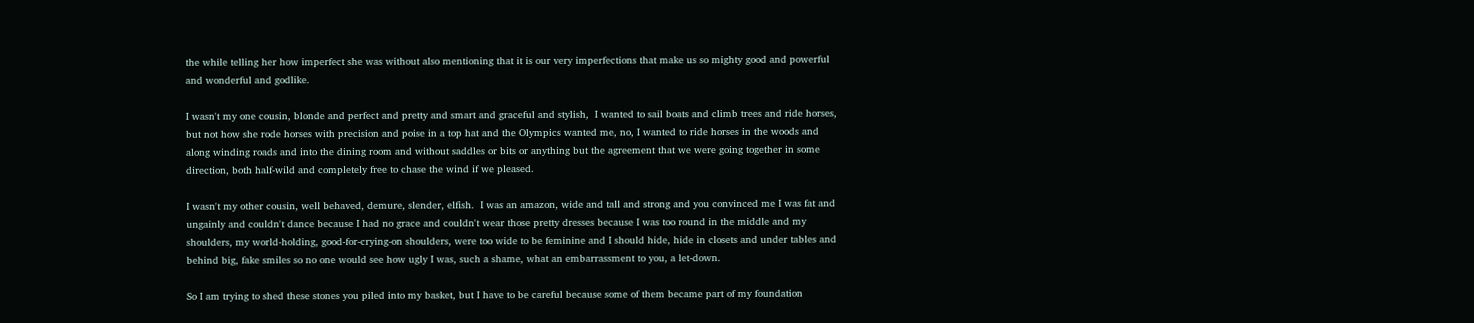the while telling her how imperfect she was without also mentioning that it is our very imperfections that make us so mighty good and powerful and wonderful and godlike.

I wasn't my one cousin, blonde and perfect and pretty and smart and graceful and stylish,  I wanted to sail boats and climb trees and ride horses, but not how she rode horses with precision and poise in a top hat and the Olympics wanted me, no, I wanted to ride horses in the woods and along winding roads and into the dining room and without saddles or bits or anything but the agreement that we were going together in some direction, both half-wild and completely free to chase the wind if we pleased.

I wasn't my other cousin, well behaved, demure, slender, elfish.  I was an amazon, wide and tall and strong and you convinced me I was fat and ungainly and couldn't dance because I had no grace and couldn't wear those pretty dresses because I was too round in the middle and my shoulders, my world-holding, good-for-crying-on shoulders, were too wide to be feminine and I should hide, hide in closets and under tables and behind big, fake smiles so no one would see how ugly I was, such a shame, what an embarrassment to you, a let-down.

So I am trying to shed these stones you piled into my basket, but I have to be careful because some of them became part of my foundation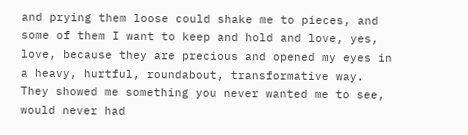and prying them loose could shake me to pieces, and some of them I want to keep and hold and love, yes, love, because they are precious and opened my eyes in a heavy, hurtful, roundabout, transformative way.  They showed me something you never wanted me to see, would never had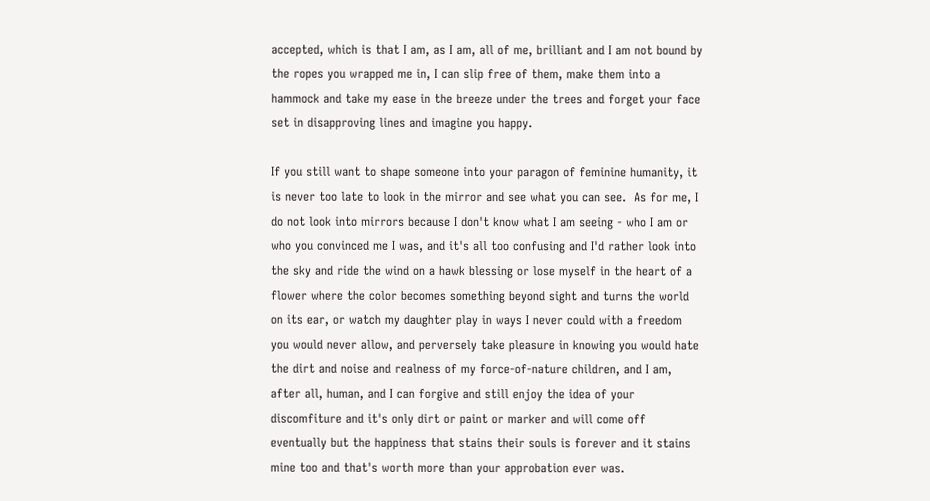accepted, which is that I am, as I am, all of me, brilliant and I am not bound by the ropes you wrapped me in, I can slip free of them, make them into a hammock and take my ease in the breeze under the trees and forget your face set in disapproving lines and imagine you happy.

If you still want to shape someone into your paragon of feminine humanity, it is never too late to look in the mirror and see what you can see.  As for me, I do not look into mirrors because I don't know what I am seeing - who I am or who you convinced me I was, and it's all too confusing and I'd rather look into the sky and ride the wind on a hawk blessing or lose myself in the heart of a flower where the color becomes something beyond sight and turns the world on its ear, or watch my daughter play in ways I never could with a freedom you would never allow, and perversely take pleasure in knowing you would hate the dirt and noise and realness of my force-of-nature children, and I am, after all, human, and I can forgive and still enjoy the idea of your discomfiture and it's only dirt or paint or marker and will come off eventually but the happiness that stains their souls is forever and it stains mine too and that's worth more than your approbation ever was.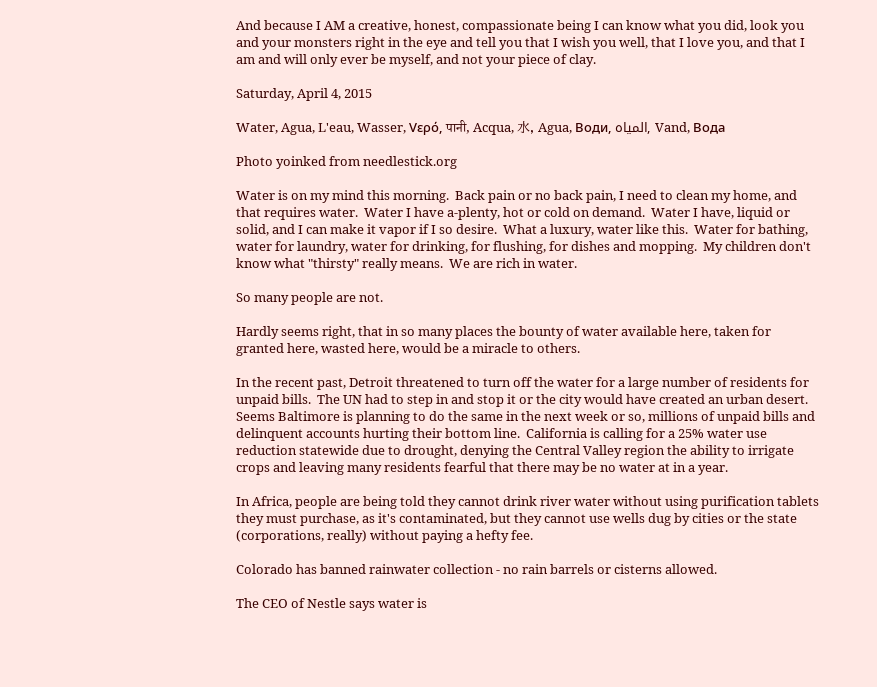And because I AM a creative, honest, compassionate being I can know what you did, look you and your monsters right in the eye and tell you that I wish you well, that I love you, and that I am and will only ever be myself, and not your piece of clay.

Saturday, April 4, 2015

Water, Agua, L'eau, Wasser, Vερό, पानी, Acqua, 水, Agua, Води, المياه, Vand, Вода

Photo yoinked from needlestick.org

Water is on my mind this morning.  Back pain or no back pain, I need to clean my home, and that requires water.  Water I have a-plenty, hot or cold on demand.  Water I have, liquid or solid, and I can make it vapor if I so desire.  What a luxury, water like this.  Water for bathing, water for laundry, water for drinking, for flushing, for dishes and mopping.  My children don't know what "thirsty" really means.  We are rich in water.

So many people are not.

Hardly seems right, that in so many places the bounty of water available here, taken for granted here, wasted here, would be a miracle to others.

In the recent past, Detroit threatened to turn off the water for a large number of residents for unpaid bills.  The UN had to step in and stop it or the city would have created an urban desert.  Seems Baltimore is planning to do the same in the next week or so, millions of unpaid bills and delinquent accounts hurting their bottom line.  California is calling for a 25% water use reduction statewide due to drought, denying the Central Valley region the ability to irrigate crops and leaving many residents fearful that there may be no water at in a year.

In Africa, people are being told they cannot drink river water without using purification tablets they must purchase, as it's contaminated, but they cannot use wells dug by cities or the state (corporations, really) without paying a hefty fee.

Colorado has banned rainwater collection - no rain barrels or cisterns allowed.

The CEO of Nestle says water is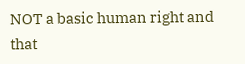NOT a basic human right and that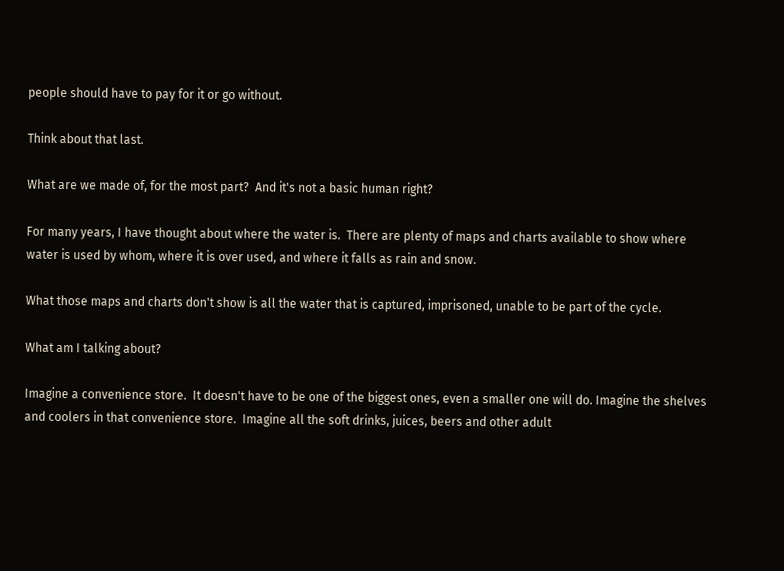people should have to pay for it or go without.

Think about that last.

What are we made of, for the most part?  And it's not a basic human right?

For many years, I have thought about where the water is.  There are plenty of maps and charts available to show where water is used by whom, where it is over used, and where it falls as rain and snow.

What those maps and charts don't show is all the water that is captured, imprisoned, unable to be part of the cycle.

What am I talking about?

Imagine a convenience store.  It doesn't have to be one of the biggest ones, even a smaller one will do. Imagine the shelves and coolers in that convenience store.  Imagine all the soft drinks, juices, beers and other adult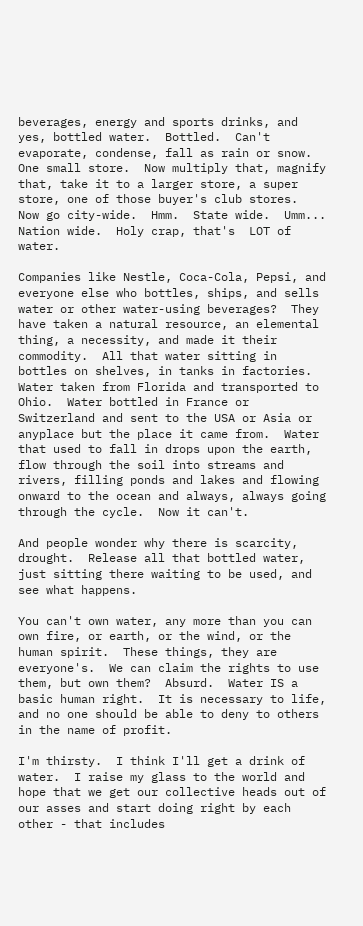beverages, energy and sports drinks, and yes, bottled water.  Bottled.  Can't evaporate, condense, fall as rain or snow.  One small store.  Now multiply that, magnify that, take it to a larger store, a super store, one of those buyer's club stores.  Now go city-wide.  Hmm.  State wide.  Umm...  Nation wide.  Holy crap, that's  LOT of water.

Companies like Nestle, Coca-Cola, Pepsi, and everyone else who bottles, ships, and sells water or other water-using beverages?  They have taken a natural resource, an elemental thing, a necessity, and made it their commodity.  All that water sitting in bottles on shelves, in tanks in factories.  Water taken from Florida and transported to Ohio.  Water bottled in France or Switzerland and sent to the USA or Asia or anyplace but the place it came from.  Water that used to fall in drops upon the earth, flow through the soil into streams and rivers, filling ponds and lakes and flowing onward to the ocean and always, always going through the cycle.  Now it can't.

And people wonder why there is scarcity, drought.  Release all that bottled water, just sitting there waiting to be used, and see what happens.

You can't own water, any more than you can own fire, or earth, or the wind, or the human spirit.  These things, they are everyone's.  We can claim the rights to use them, but own them?  Absurd.  Water IS a basic human right.  It is necessary to life, and no one should be able to deny to others in the name of profit.

I'm thirsty.  I think I'll get a drink of water.  I raise my glass to the world and hope that we get our collective heads out of our asses and start doing right by each other - that includes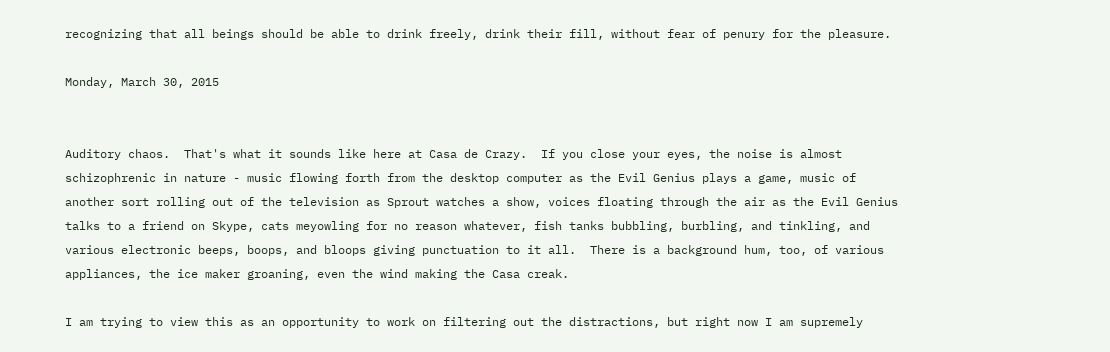recognizing that all beings should be able to drink freely, drink their fill, without fear of penury for the pleasure.

Monday, March 30, 2015


Auditory chaos.  That's what it sounds like here at Casa de Crazy.  If you close your eyes, the noise is almost schizophrenic in nature - music flowing forth from the desktop computer as the Evil Genius plays a game, music of another sort rolling out of the television as Sprout watches a show, voices floating through the air as the Evil Genius talks to a friend on Skype, cats meyowling for no reason whatever, fish tanks bubbling, burbling, and tinkling, and various electronic beeps, boops, and bloops giving punctuation to it all.  There is a background hum, too, of various appliances, the ice maker groaning, even the wind making the Casa creak.

I am trying to view this as an opportunity to work on filtering out the distractions, but right now I am supremely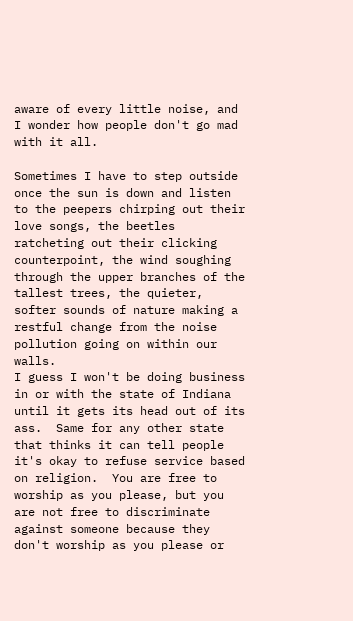aware of every little noise, and I wonder how people don't go mad with it all.

Sometimes I have to step outside once the sun is down and listen to the peepers chirping out their love songs, the beetles ratcheting out their clicking counterpoint, the wind soughing through the upper branches of the tallest trees, the quieter, softer sounds of nature making a restful change from the noise pollution going on within our walls.
I guess I won't be doing business in or with the state of Indiana until it gets its head out of its ass.  Same for any other state that thinks it can tell people it's okay to refuse service based on religion.  You are free to worship as you please, but you are not free to discriminate against someone because they don't worship as you please or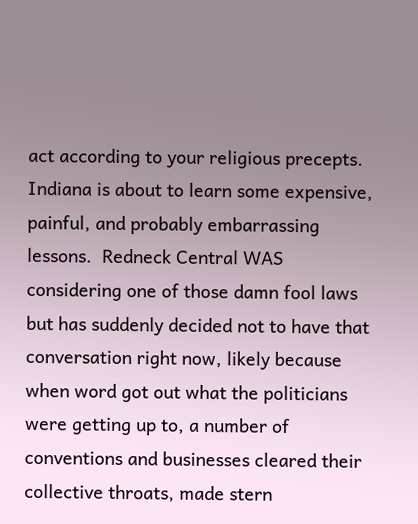act according to your religious precepts.  Indiana is about to learn some expensive, painful, and probably embarrassing lessons.  Redneck Central WAS considering one of those damn fool laws but has suddenly decided not to have that conversation right now, likely because when word got out what the politicians were getting up to, a number of conventions and businesses cleared their collective throats, made stern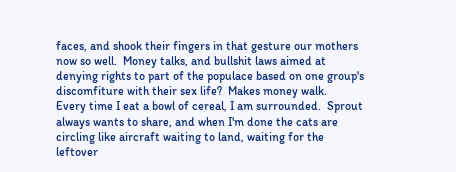faces, and shook their fingers in that gesture our mothers now so well.  Money talks, and bullshit laws aimed at denying rights to part of the populace based on one group's discomfiture with their sex life?  Makes money walk.
Every time I eat a bowl of cereal, I am surrounded.  Sprout always wants to share, and when I'm done the cats are circling like aircraft waiting to land, waiting for the leftover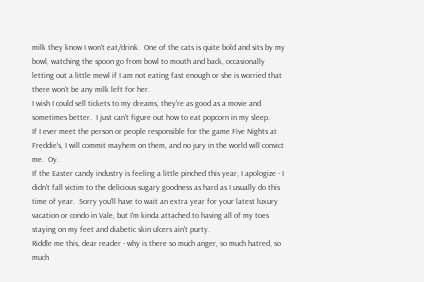milk they know I won't eat/drink.  One of the cats is quite bold and sits by my bowl, watching the spoon go from bowl to mouth and back, occasionally letting out a little mewl if I am not eating fast enough or she is worried that there won't be any milk left for her.
I wish I could sell tickets to my dreams, they're as good as a movie and sometimes better.  I just can't figure out how to eat popcorn in my sleep.
If I ever meet the person or people responsible for the game Five Nights at Freddie's, I will commit mayhem on them, and no jury in the world will convict me.  Oy.
If the Easter candy industry is feeling a little pinched this year, I apologize - I didn't fall victim to the delicious sugary goodness as hard as I usually do this time of year.  Sorry you'll have to wait an extra year for your latest luxury vacation or condo in Vale, but I'm kinda attached to having all of my toes staying on my feet and diabetic skin ulcers ain't purty.
Riddle me this, dear reader - why is there so much anger, so much hatred, so much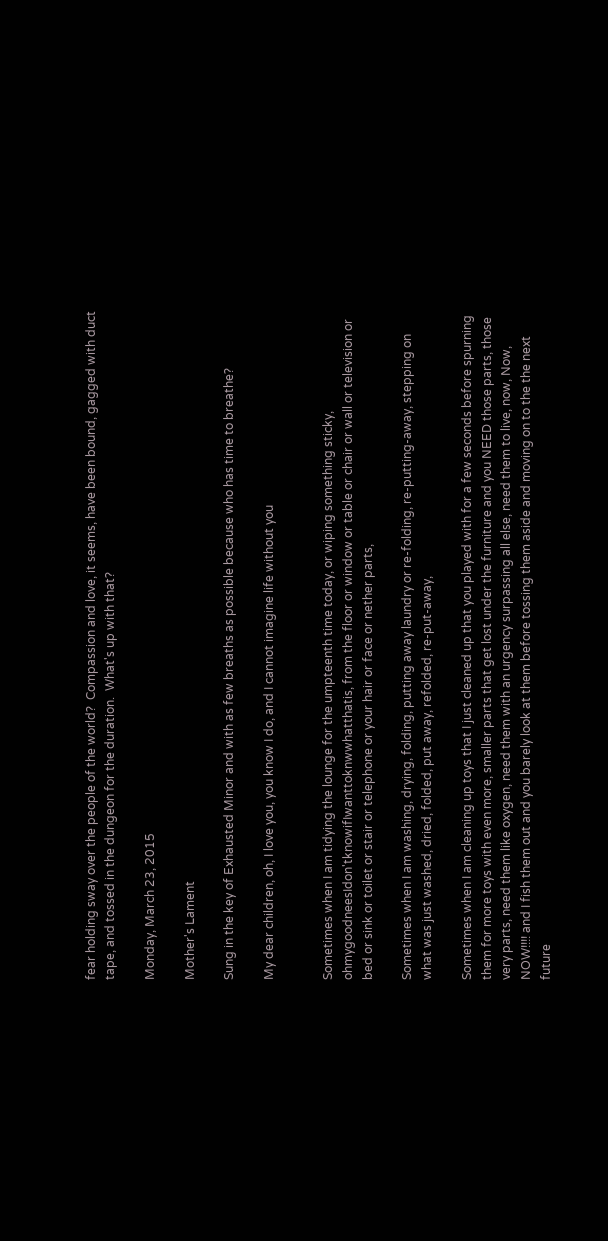fear holding sway over the people of the world?  Compassion and love, it seems, have been bound, gagged with duct tape, and tossed in the dungeon for the duration.  What's up with that?

Monday, March 23, 2015

Mother's Lament

Sung in the key of Exhausted Minor and with as few breaths as possible because who has time to breathe?

My dear children, oh, I love you, you know I do, and I cannot imagine life without you


Sometimes when I am tidying the lounge for the umpteenth time today, or wiping something sticky, ohmygoodneesIdon'tknowifIwanttoknwwhatthatis, from the floor or window or table or chair or wall or television or bed or sink or toilet or stair or telephone or your hair or face or nether parts,

Sometimes when I am washing, drying, folding, putting away laundry or re-folding, re-putting-away, stepping on what was just washed, dried, folded, put away, refolded, re-put-away,

Sometimes when I am cleaning up toys that I just cleaned up that you played with for a few seconds before spurning them for more toys with even more, smaller parts that get lost under the furniture and you NEED those parts, those very parts, need them like oxygen, need them with an urgency surpassing all else, need them to live, now, Now, NOW!!!! and I fish them out and you barely look at them before tossing them aside and moving on to the the next future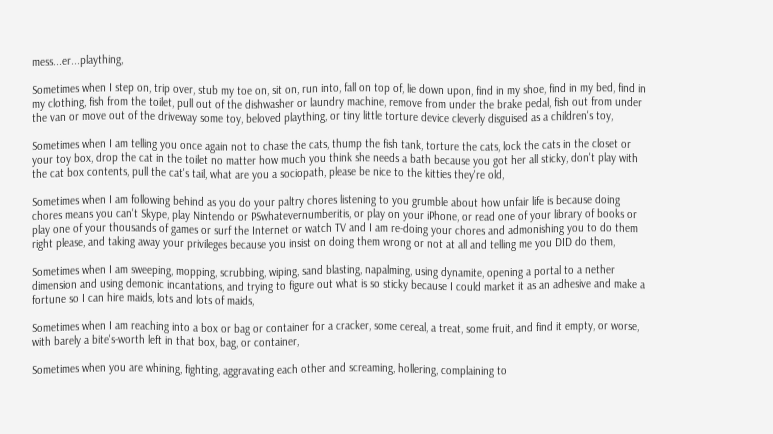mess...er...plaything,

Sometimes when I step on, trip over, stub my toe on, sit on, run into, fall on top of, lie down upon, find in my shoe, find in my bed, find in my clothing, fish from the toilet, pull out of the dishwasher or laundry machine, remove from under the brake pedal, fish out from under the van or move out of the driveway some toy, beloved plaything, or tiny little torture device cleverly disguised as a children's toy,

Sometimes when I am telling you once again not to chase the cats, thump the fish tank, torture the cats, lock the cats in the closet or your toy box, drop the cat in the toilet no matter how much you think she needs a bath because you got her all sticky, don't play with the cat box contents, pull the cat's tail, what are you a sociopath, please be nice to the kitties they're old,

Sometimes when I am following behind as you do your paltry chores listening to you grumble about how unfair life is because doing chores means you can't Skype, play Nintendo or PSwhatevernumberitis, or play on your iPhone, or read one of your library of books or play one of your thousands of games or surf the Internet or watch TV and I am re-doing your chores and admonishing you to do them right please, and taking away your privileges because you insist on doing them wrong or not at all and telling me you DID do them,

Sometimes when I am sweeping, mopping, scrubbing, wiping, sand blasting, napalming, using dynamite, opening a portal to a nether dimension and using demonic incantations, and trying to figure out what is so sticky because I could market it as an adhesive and make a fortune so I can hire maids, lots and lots of maids,

Sometimes when I am reaching into a box or bag or container for a cracker, some cereal, a treat, some fruit, and find it empty, or worse, with barely a bite's-worth left in that box, bag, or container,

Sometimes when you are whining, fighting, aggravating each other and screaming, hollering, complaining to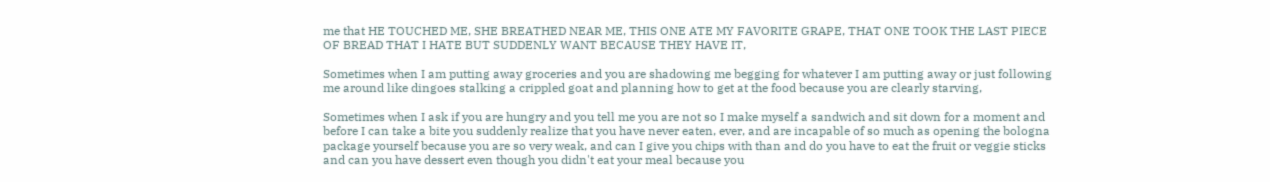me that HE TOUCHED ME, SHE BREATHED NEAR ME, THIS ONE ATE MY FAVORITE GRAPE, THAT ONE TOOK THE LAST PIECE OF BREAD THAT I HATE BUT SUDDENLY WANT BECAUSE THEY HAVE IT,

Sometimes when I am putting away groceries and you are shadowing me begging for whatever I am putting away or just following me around like dingoes stalking a crippled goat and planning how to get at the food because you are clearly starving,

Sometimes when I ask if you are hungry and you tell me you are not so I make myself a sandwich and sit down for a moment and before I can take a bite you suddenly realize that you have never eaten, ever, and are incapable of so much as opening the bologna package yourself because you are so very weak, and can I give you chips with than and do you have to eat the fruit or veggie sticks and can you have dessert even though you didn't eat your meal because you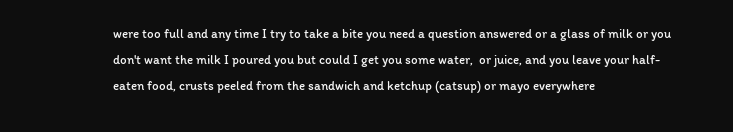were too full and any time I try to take a bite you need a question answered or a glass of milk or you don't want the milk I poured you but could I get you some water,  or juice, and you leave your half-eaten food, crusts peeled from the sandwich and ketchup (catsup) or mayo everywhere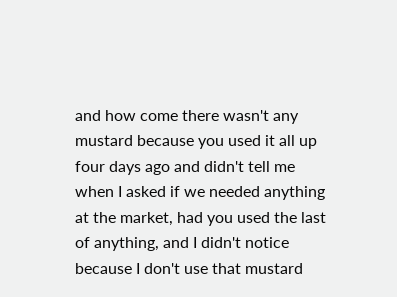and how come there wasn't any mustard because you used it all up four days ago and didn't tell me when I asked if we needed anything at the market, had you used the last of anything, and I didn't notice because I don't use that mustard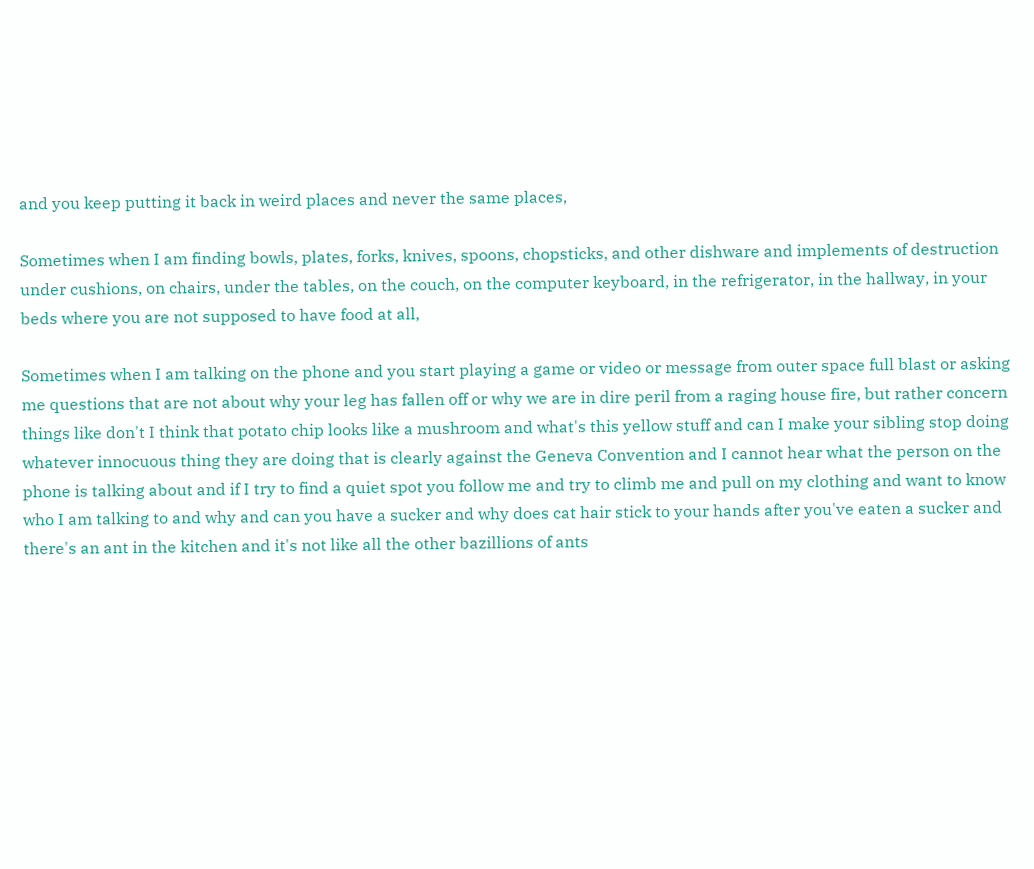and you keep putting it back in weird places and never the same places,

Sometimes when I am finding bowls, plates, forks, knives, spoons, chopsticks, and other dishware and implements of destruction under cushions, on chairs, under the tables, on the couch, on the computer keyboard, in the refrigerator, in the hallway, in your beds where you are not supposed to have food at all,

Sometimes when I am talking on the phone and you start playing a game or video or message from outer space full blast or asking me questions that are not about why your leg has fallen off or why we are in dire peril from a raging house fire, but rather concern things like don't I think that potato chip looks like a mushroom and what's this yellow stuff and can I make your sibling stop doing whatever innocuous thing they are doing that is clearly against the Geneva Convention and I cannot hear what the person on the phone is talking about and if I try to find a quiet spot you follow me and try to climb me and pull on my clothing and want to know who I am talking to and why and can you have a sucker and why does cat hair stick to your hands after you've eaten a sucker and there's an ant in the kitchen and it's not like all the other bazillions of ants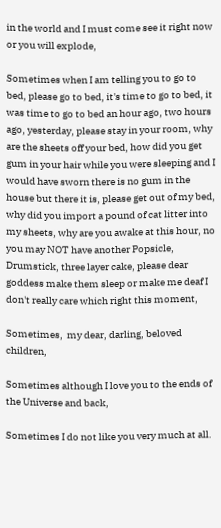in the world and I must come see it right now or you will explode,

Sometimes when I am telling you to go to bed, please go to bed, it's time to go to bed, it was time to go to bed an hour ago, two hours ago, yesterday, please stay in your room, why are the sheets off your bed, how did you get gum in your hair while you were sleeping and I would have sworn there is no gum in the house but there it is, please get out of my bed, why did you import a pound of cat litter into my sheets, why are you awake at this hour, no you may NOT have another Popsicle, Drumstick, three layer cake, please dear goddess make them sleep or make me deaf I don't really care which right this moment,

Sometimes,  my dear, darling, beloved children,

Sometimes although I love you to the ends of the Universe and back,

Sometimes I do not like you very much at all.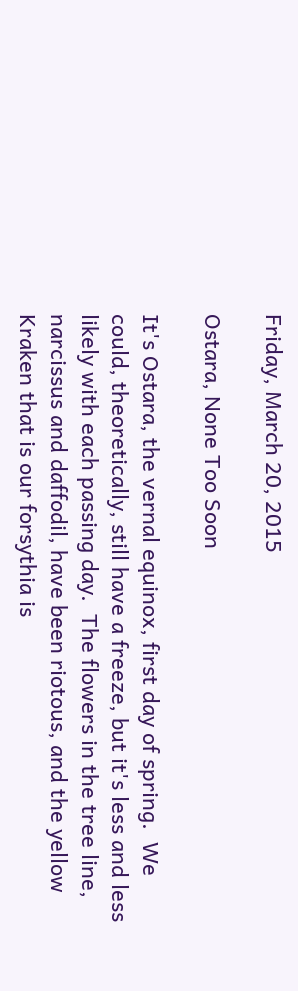Friday, March 20, 2015

Ostara, None Too Soon

It's Ostara, the vernal equinox, first day of spring.  We could, theoretically, still have a freeze, but it's less and less likely with each passing day.  The flowers in the tree line, narcissus and daffodil, have been riotous, and the yellow Kraken that is our forsythia is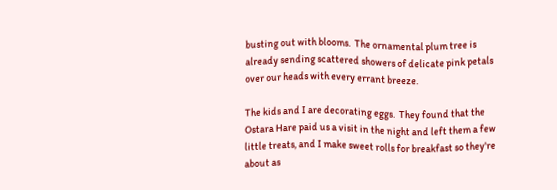busting out with blooms.  The ornamental plum tree is already sending scattered showers of delicate pink petals over our heads with every errant breeze.

The kids and I are decorating eggs.  They found that the Ostara Hare paid us a visit in the night and left them a few little treats, and I make sweet rolls for breakfast so they're about as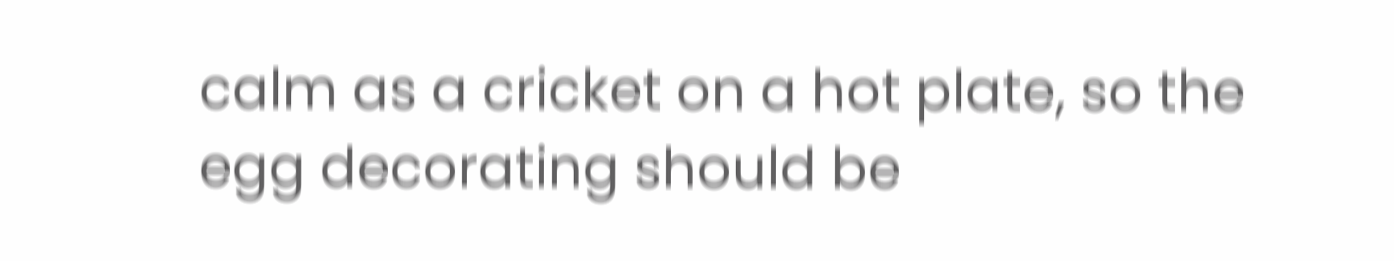calm as a cricket on a hot plate, so the egg decorating should be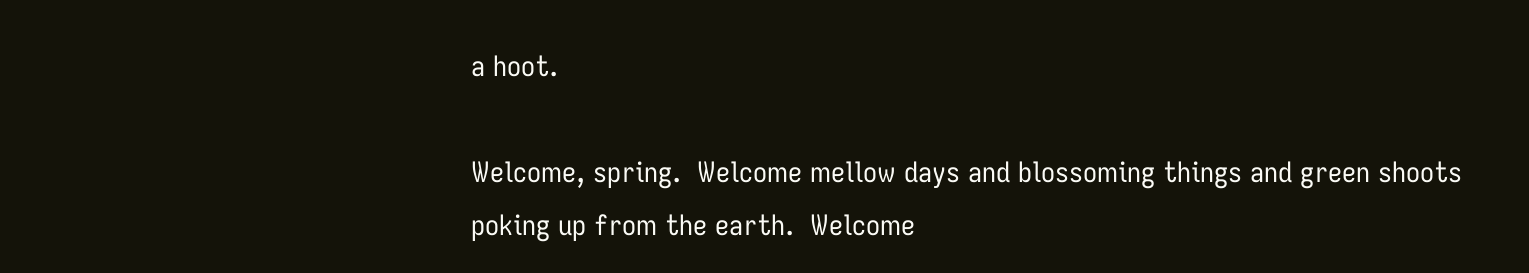a hoot.

Welcome, spring.  Welcome mellow days and blossoming things and green shoots poking up from the earth.  Welcome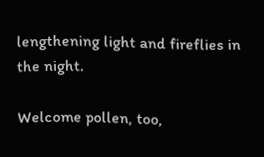lengthening light and fireflies in the night.

Welcome pollen, too,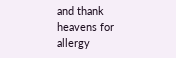and thank heavens for allergy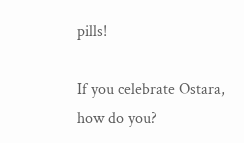pills!

If you celebrate Ostara, how do you?